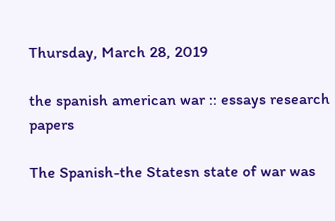Thursday, March 28, 2019

the spanish american war :: essays research papers

The Spanish-the Statesn state of war was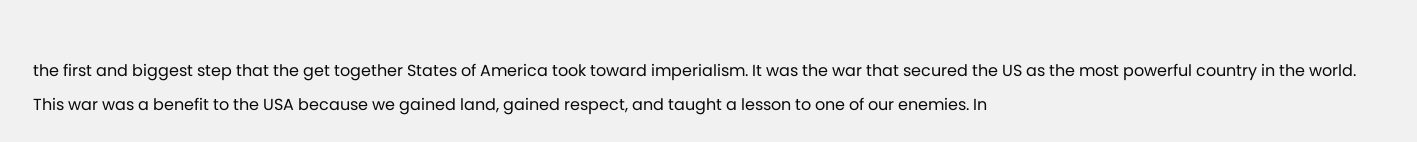the first and biggest step that the get together States of America took toward imperialism. It was the war that secured the US as the most powerful country in the world. This war was a benefit to the USA because we gained land, gained respect, and taught a lesson to one of our enemies. In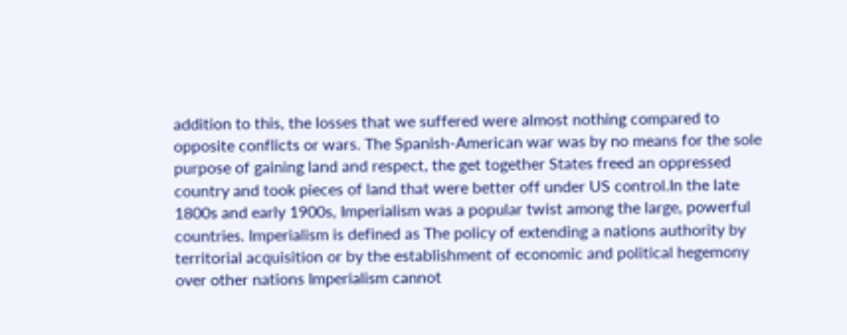addition to this, the losses that we suffered were almost nothing compared to opposite conflicts or wars. The Spanish-American war was by no means for the sole purpose of gaining land and respect, the get together States freed an oppressed country and took pieces of land that were better off under US control.In the late 1800s and early 1900s, Imperialism was a popular twist among the large, powerful countries. Imperialism is defined as The policy of extending a nations authority by territorial acquisition or by the establishment of economic and political hegemony over other nations Imperialism cannot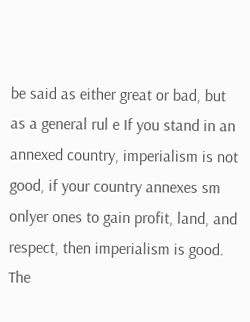be said as either great or bad, but as a general rul e If you stand in an annexed country, imperialism is not good, if your country annexes sm onlyer ones to gain profit, land, and respect, then imperialism is good. The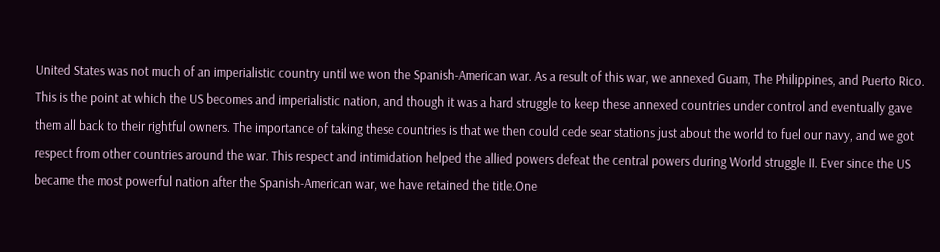United States was not much of an imperialistic country until we won the Spanish-American war. As a result of this war, we annexed Guam, The Philippines, and Puerto Rico. This is the point at which the US becomes and imperialistic nation, and though it was a hard struggle to keep these annexed countries under control and eventually gave them all back to their rightful owners. The importance of taking these countries is that we then could cede sear stations just about the world to fuel our navy, and we got respect from other countries around the war. This respect and intimidation helped the allied powers defeat the central powers during World struggle II. Ever since the US became the most powerful nation after the Spanish-American war, we have retained the title.One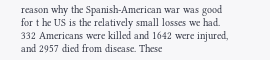reason why the Spanish-American war was good for t he US is the relatively small losses we had. 332 Americans were killed and 1642 were injured, and 2957 died from disease. These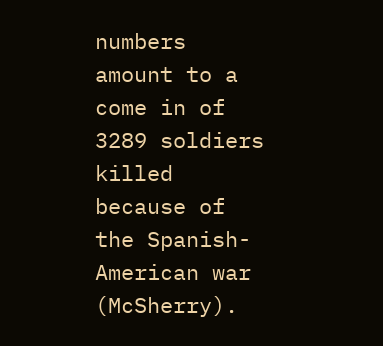numbers amount to a come in of 3289 soldiers killed because of the Spanish-American war (McSherry).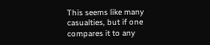This seems like many casualties, but if one compares it to any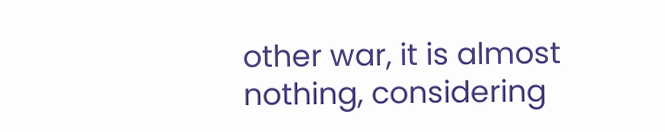other war, it is almost nothing, considering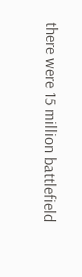there were 15 million battlefield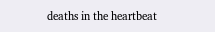deaths in the heartbeat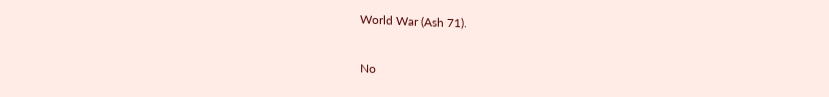World War (Ash 71).

No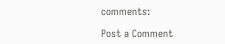comments:

Post a Comment